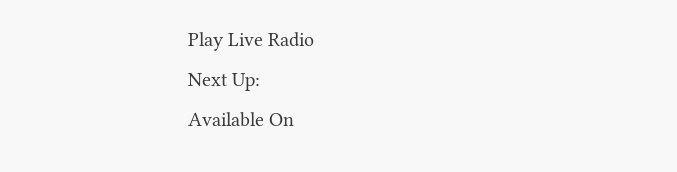Play Live Radio
Next Up:
Available On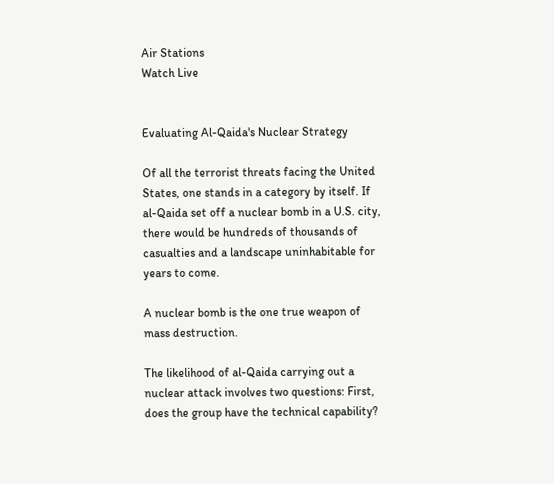Air Stations
Watch Live


Evaluating Al-Qaida's Nuclear Strategy

Of all the terrorist threats facing the United States, one stands in a category by itself. If al-Qaida set off a nuclear bomb in a U.S. city, there would be hundreds of thousands of casualties and a landscape uninhabitable for years to come.

A nuclear bomb is the one true weapon of mass destruction.

The likelihood of al-Qaida carrying out a nuclear attack involves two questions: First, does the group have the technical capability?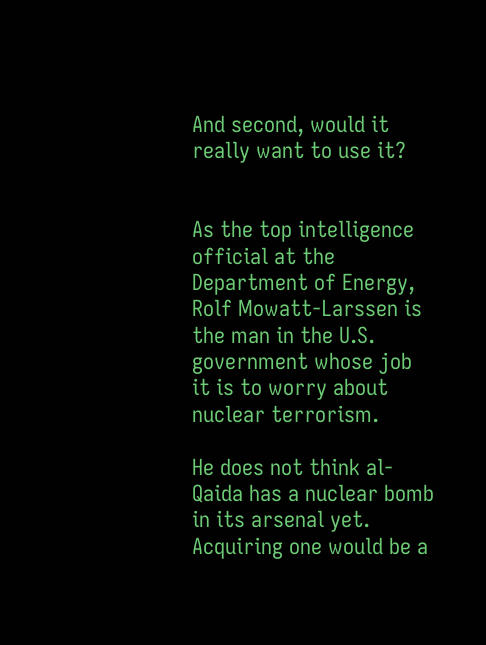And second, would it really want to use it?


As the top intelligence official at the Department of Energy, Rolf Mowatt-Larssen is the man in the U.S. government whose job it is to worry about nuclear terrorism.

He does not think al-Qaida has a nuclear bomb in its arsenal yet. Acquiring one would be a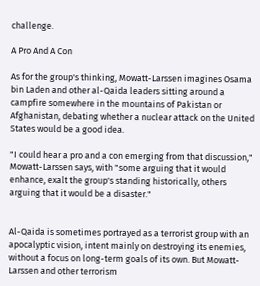challenge.

A Pro And A Con

As for the group's thinking, Mowatt-Larssen imagines Osama bin Laden and other al-Qaida leaders sitting around a campfire somewhere in the mountains of Pakistan or Afghanistan, debating whether a nuclear attack on the United States would be a good idea.

"I could hear a pro and a con emerging from that discussion," Mowatt-Larssen says, with "some arguing that it would enhance, exalt the group's standing historically, others arguing that it would be a disaster."


Al-Qaida is sometimes portrayed as a terrorist group with an apocalyptic vision, intent mainly on destroying its enemies, without a focus on long-term goals of its own. But Mowatt-Larssen and other terrorism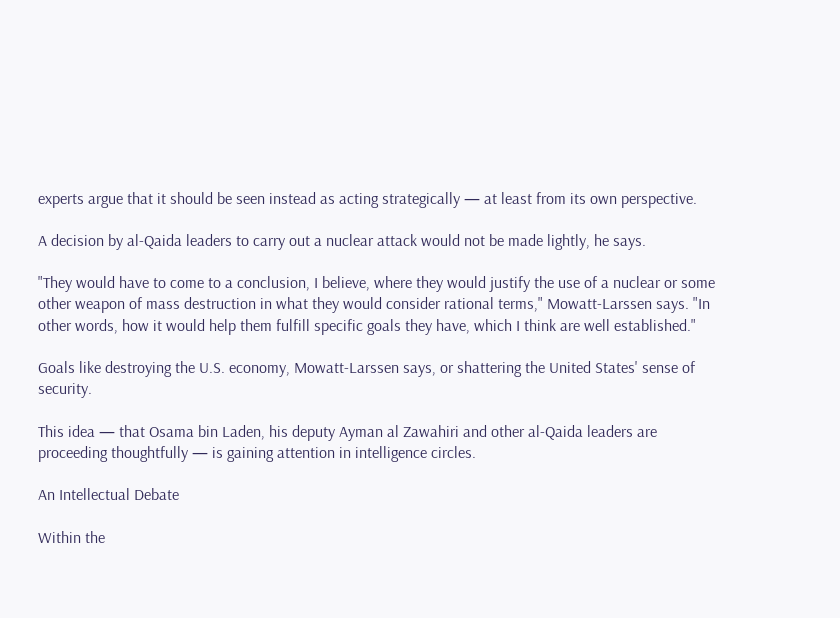experts argue that it should be seen instead as acting strategically — at least from its own perspective.

A decision by al-Qaida leaders to carry out a nuclear attack would not be made lightly, he says.

"They would have to come to a conclusion, I believe, where they would justify the use of a nuclear or some other weapon of mass destruction in what they would consider rational terms," Mowatt-Larssen says. "In other words, how it would help them fulfill specific goals they have, which I think are well established."

Goals like destroying the U.S. economy, Mowatt-Larssen says, or shattering the United States' sense of security.

This idea — that Osama bin Laden, his deputy Ayman al Zawahiri and other al-Qaida leaders are proceeding thoughtfully — is gaining attention in intelligence circles.

An Intellectual Debate

Within the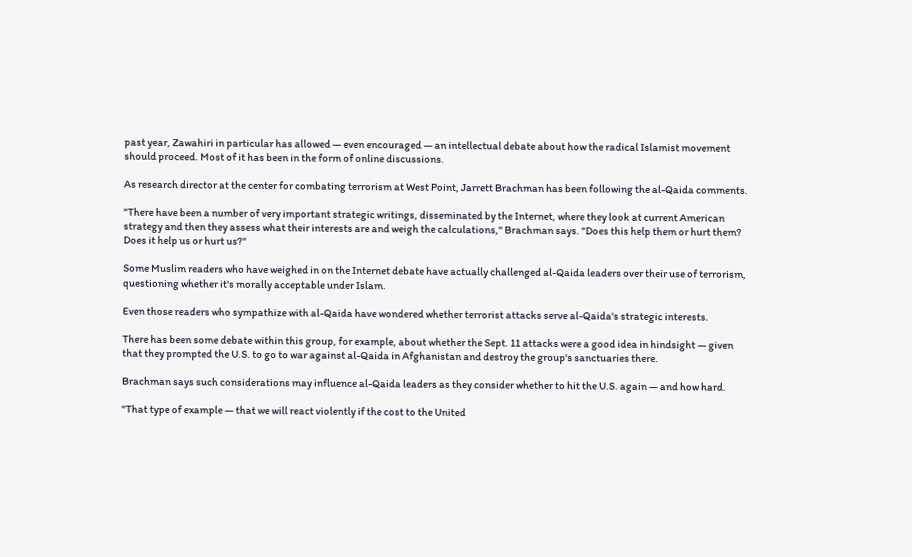past year, Zawahiri in particular has allowed — even encouraged — an intellectual debate about how the radical Islamist movement should proceed. Most of it has been in the form of online discussions.

As research director at the center for combating terrorism at West Point, Jarrett Brachman has been following the al-Qaida comments.

"There have been a number of very important strategic writings, disseminated by the Internet, where they look at current American strategy and then they assess what their interests are and weigh the calculations," Brachman says. "Does this help them or hurt them? Does it help us or hurt us?"

Some Muslim readers who have weighed in on the Internet debate have actually challenged al-Qaida leaders over their use of terrorism, questioning whether it's morally acceptable under Islam.

Even those readers who sympathize with al-Qaida have wondered whether terrorist attacks serve al-Qaida's strategic interests.

There has been some debate within this group, for example, about whether the Sept. 11 attacks were a good idea in hindsight — given that they prompted the U.S. to go to war against al-Qaida in Afghanistan and destroy the group's sanctuaries there.

Brachman says such considerations may influence al-Qaida leaders as they consider whether to hit the U.S. again — and how hard.

"That type of example — that we will react violently if the cost to the United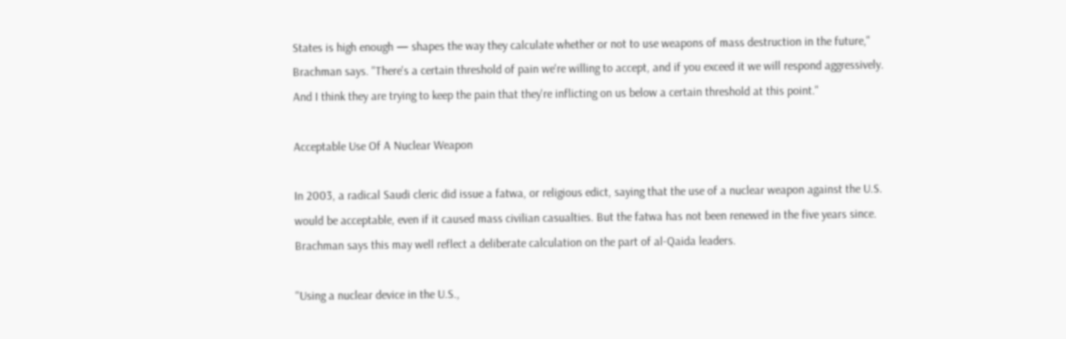States is high enough — shapes the way they calculate whether or not to use weapons of mass destruction in the future," Brachman says. "There's a certain threshold of pain we're willing to accept, and if you exceed it we will respond aggressively. And I think they are trying to keep the pain that they're inflicting on us below a certain threshold at this point."

Acceptable Use Of A Nuclear Weapon

In 2003, a radical Saudi cleric did issue a fatwa, or religious edict, saying that the use of a nuclear weapon against the U.S. would be acceptable, even if it caused mass civilian casualties. But the fatwa has not been renewed in the five years since. Brachman says this may well reflect a deliberate calculation on the part of al-Qaida leaders.

"Using a nuclear device in the U.S.,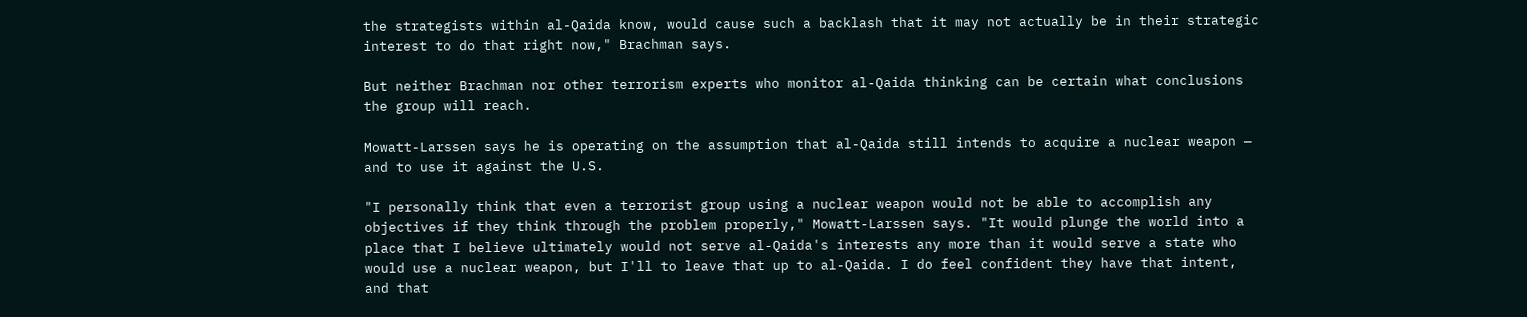the strategists within al-Qaida know, would cause such a backlash that it may not actually be in their strategic interest to do that right now," Brachman says.

But neither Brachman nor other terrorism experts who monitor al-Qaida thinking can be certain what conclusions the group will reach.

Mowatt-Larssen says he is operating on the assumption that al-Qaida still intends to acquire a nuclear weapon — and to use it against the U.S.

"I personally think that even a terrorist group using a nuclear weapon would not be able to accomplish any objectives if they think through the problem properly," Mowatt-Larssen says. "It would plunge the world into a place that I believe ultimately would not serve al-Qaida's interests any more than it would serve a state who would use a nuclear weapon, but I'll to leave that up to al-Qaida. I do feel confident they have that intent, and that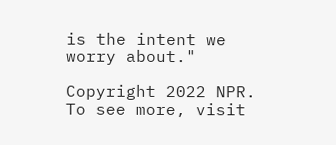is the intent we worry about."

Copyright 2022 NPR. To see more, visit